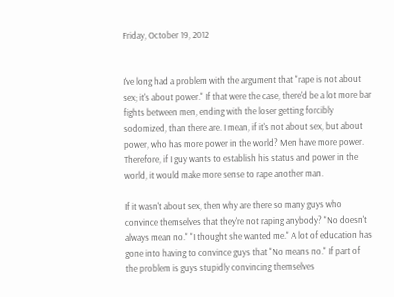Friday, October 19, 2012


I've long had a problem with the argument that "rape is not about sex; it's about power." If that were the case, there'd be a lot more bar fights between men, ending with the loser getting forcibly sodomized, than there are. I mean, if it's not about sex, but about power, who has more power in the world? Men have more power. Therefore, if I guy wants to establish his status and power in the world, it would make more sense to rape another man.

If it wasn't about sex, then why are there so many guys who convince themselves that they're not raping anybody? "No doesn't always mean no." "I thought she wanted me." A lot of education has gone into having to convince guys that "No means no." If part of the problem is guys stupidly convincing themselves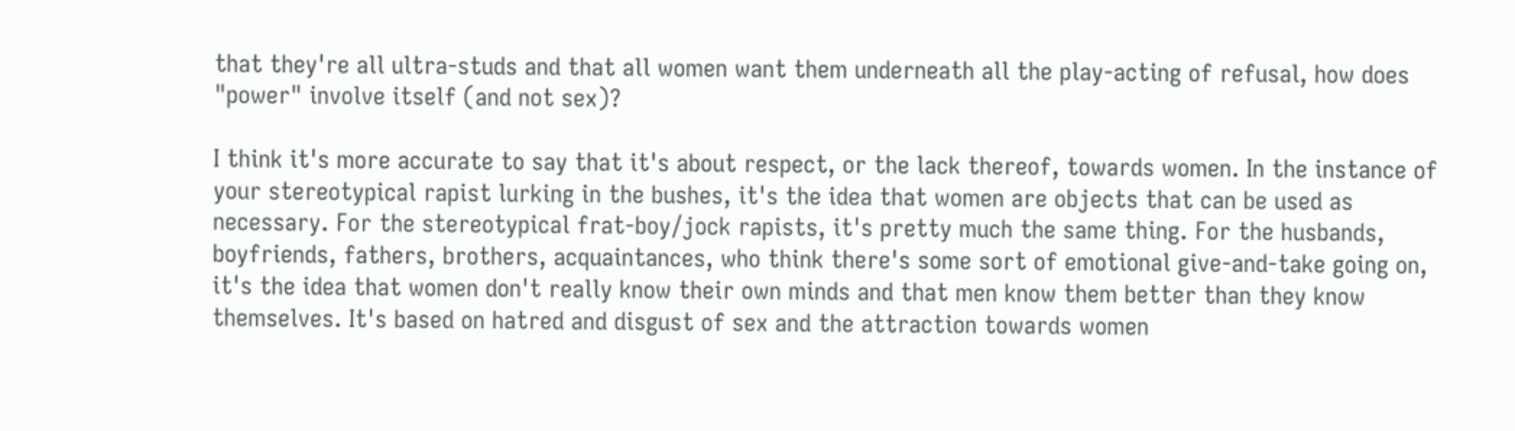that they're all ultra-studs and that all women want them underneath all the play-acting of refusal, how does "power" involve itself (and not sex)?

I think it's more accurate to say that it's about respect, or the lack thereof, towards women. In the instance of your stereotypical rapist lurking in the bushes, it's the idea that women are objects that can be used as necessary. For the stereotypical frat-boy/jock rapists, it's pretty much the same thing. For the husbands, boyfriends, fathers, brothers, acquaintances, who think there's some sort of emotional give-and-take going on, it's the idea that women don't really know their own minds and that men know them better than they know themselves. It's based on hatred and disgust of sex and the attraction towards women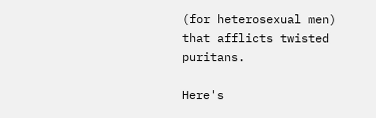(for heterosexual men) that afflicts twisted puritans.

Here's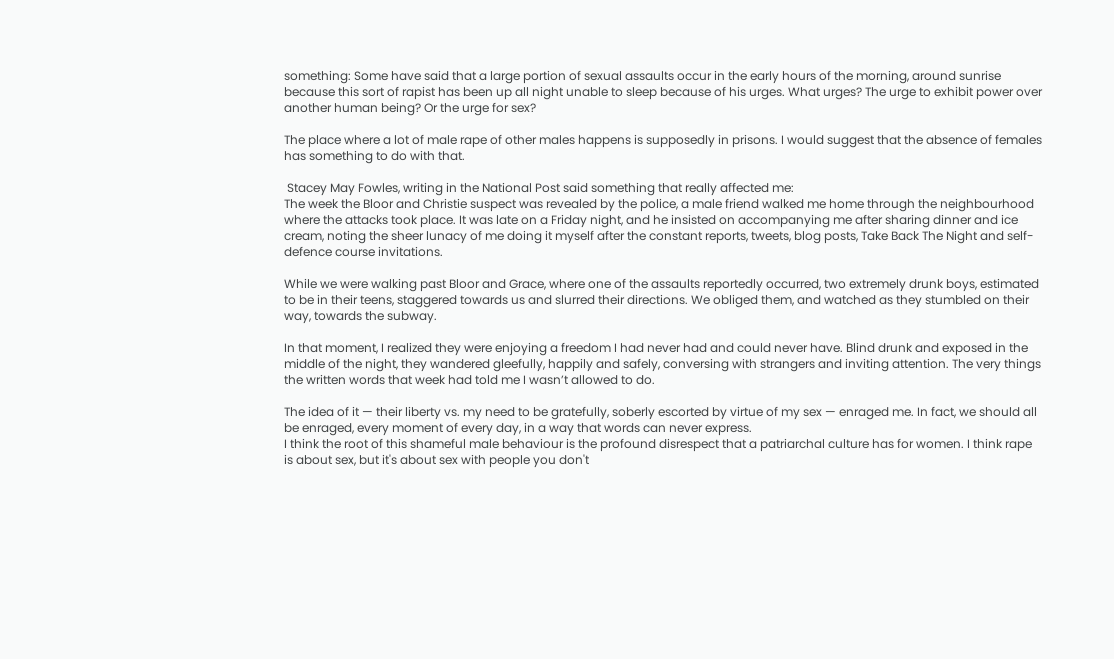something: Some have said that a large portion of sexual assaults occur in the early hours of the morning, around sunrise because this sort of rapist has been up all night unable to sleep because of his urges. What urges? The urge to exhibit power over another human being? Or the urge for sex?

The place where a lot of male rape of other males happens is supposedly in prisons. I would suggest that the absence of females has something to do with that.

 Stacey May Fowles, writing in the National Post said something that really affected me:
The week the Bloor and Christie suspect was revealed by the police, a male friend walked me home through the neighbourhood where the attacks took place. It was late on a Friday night, and he insisted on accompanying me after sharing dinner and ice cream, noting the sheer lunacy of me doing it myself after the constant reports, tweets, blog posts, Take Back The Night and self-defence course invitations.

While we were walking past Bloor and Grace, where one of the assaults reportedly occurred, two extremely drunk boys, estimated to be in their teens, staggered towards us and slurred their directions. We obliged them, and watched as they stumbled on their way, towards the subway.

In that moment, I realized they were enjoying a freedom I had never had and could never have. Blind drunk and exposed in the middle of the night, they wandered gleefully, happily and safely, conversing with strangers and inviting attention. The very things the written words that week had told me I wasn’t allowed to do.

The idea of it — their liberty vs. my need to be gratefully, soberly escorted by virtue of my sex — enraged me. In fact, we should all be enraged, every moment of every day, in a way that words can never express.
I think the root of this shameful male behaviour is the profound disrespect that a patriarchal culture has for women. I think rape is about sex, but it's about sex with people you don't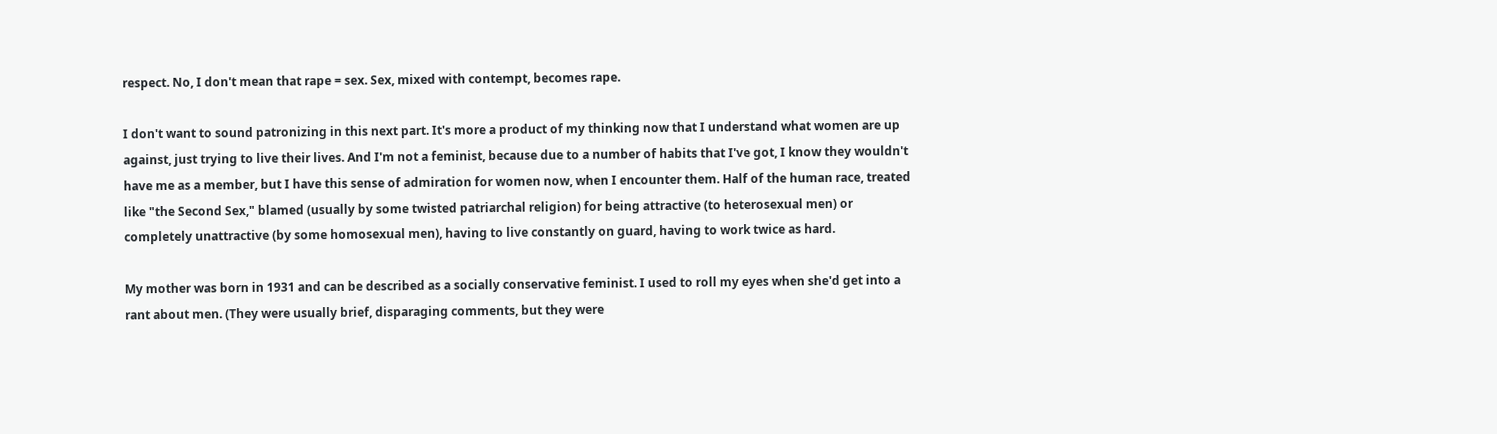respect. No, I don't mean that rape = sex. Sex, mixed with contempt, becomes rape.

I don't want to sound patronizing in this next part. It's more a product of my thinking now that I understand what women are up against, just trying to live their lives. And I'm not a feminist, because due to a number of habits that I've got, I know they wouldn't have me as a member, but I have this sense of admiration for women now, when I encounter them. Half of the human race, treated like "the Second Sex," blamed (usually by some twisted patriarchal religion) for being attractive (to heterosexual men) or completely unattractive (by some homosexual men), having to live constantly on guard, having to work twice as hard.

My mother was born in 1931 and can be described as a socially conservative feminist. I used to roll my eyes when she'd get into a rant about men. (They were usually brief, disparaging comments, but they were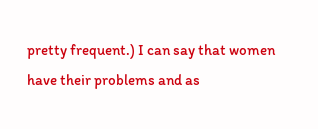pretty frequent.) I can say that women have their problems and as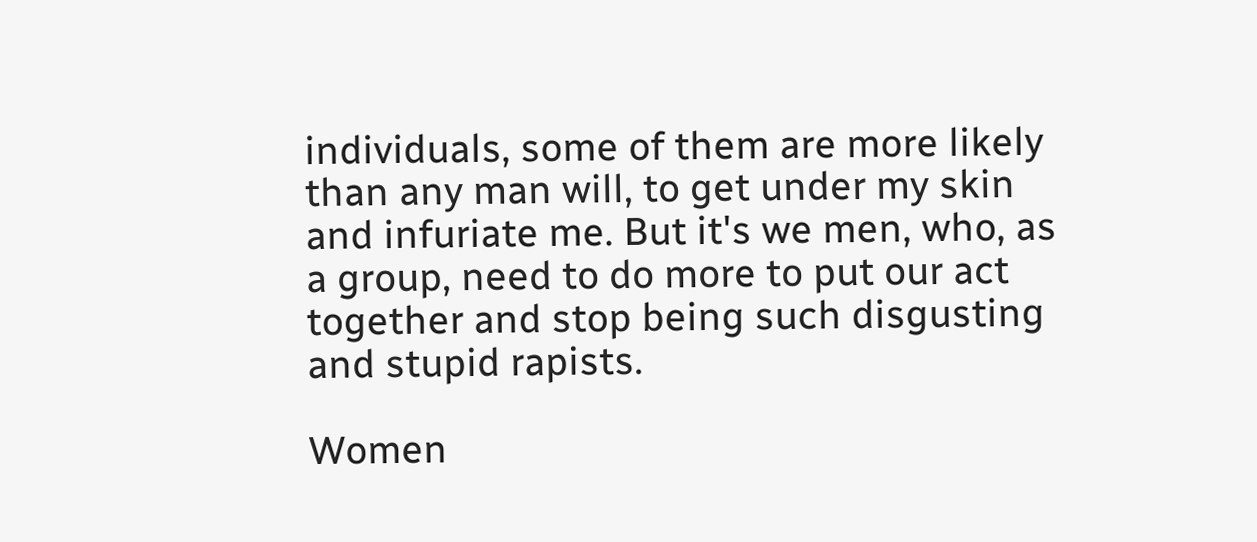individuals, some of them are more likely than any man will, to get under my skin and infuriate me. But it's we men, who, as a group, need to do more to put our act together and stop being such disgusting and stupid rapists.

Women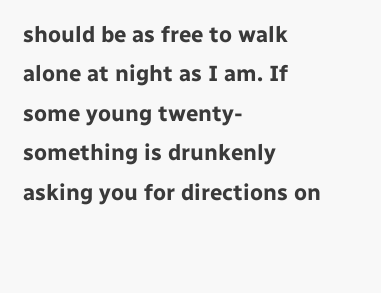should be as free to walk alone at night as I am. If some young twenty-something is drunkenly asking you for directions on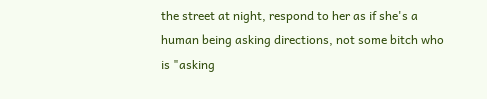the street at night, respond to her as if she's a human being asking directions, not some bitch who is "asking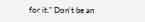for it." Don't be an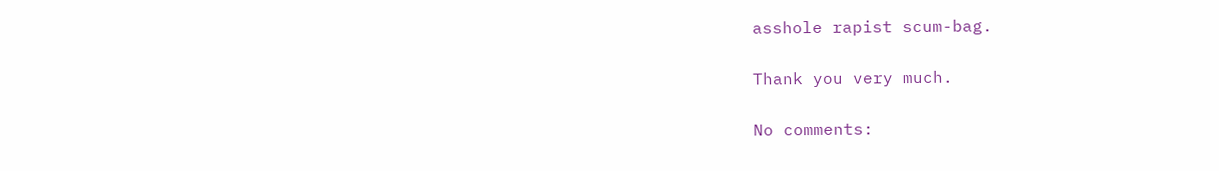asshole rapist scum-bag.

Thank you very much.

No comments: